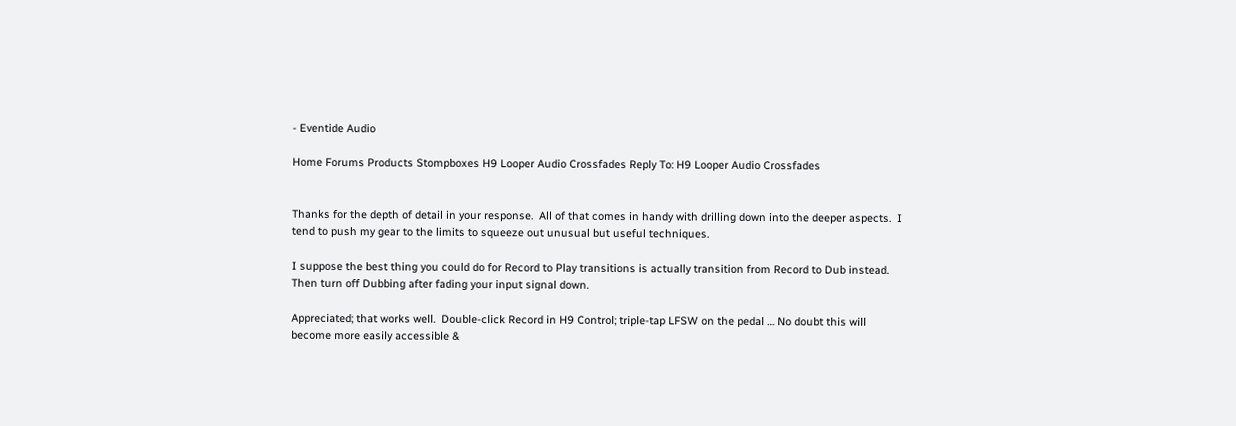- Eventide Audio

Home Forums Products Stompboxes H9 Looper Audio Crossfades Reply To: H9 Looper Audio Crossfades


Thanks for the depth of detail in your response.  All of that comes in handy with drilling down into the deeper aspects.  I tend to push my gear to the limits to squeeze out unusual but useful techniques.

I suppose the best thing you could do for Record to Play transitions is actually transition from Record to Dub instead.  Then turn off Dubbing after fading your input signal down.

Appreciated; that works well.  Double-click Record in H9 Control; triple-tap LFSW on the pedal … No doubt this will become more easily accessible &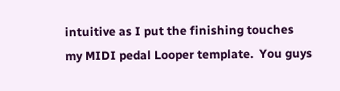intuitive as I put the finishing touches my MIDI pedal Looper template.  You guys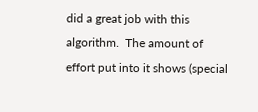did a great job with this algorithm.  The amount of effort put into it shows (special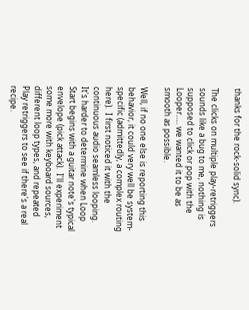thanks for the rock-solid sync).

The clicks on multiple play-retriggers sounds like a bug to me, nothing is supposed to click or pop with the Looper….. we wanted it to be as smooth as possible.

Well, if no one else is reporting this behavior, it could very well be system-specific (admittedly, a complex routing here).  I first noticed it with the continuous audio seamless looping.  It's harder to determine when Loop Start begins with a guitar note's typical envelope (pick attack).  I'll experiment some more with keyboard sources, different loop types, and repeated Play retriggers to see if there's a real recipe.